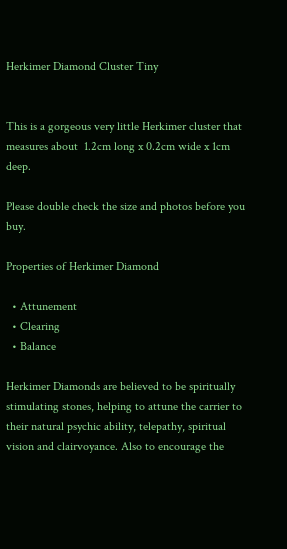Herkimer Diamond Cluster Tiny


This is a gorgeous very little Herkimer cluster that measures about  1.2cm long x 0.2cm wide x 1cm deep.

Please double check the size and photos before you buy.

Properties of Herkimer Diamond

  • Attunement
  • Clearing
  • Balance

Herkimer Diamonds are believed to be spiritually stimulating stones, helping to attune the carrier to their natural psychic ability, telepathy, spiritual vision and clairvoyance. Also to encourage the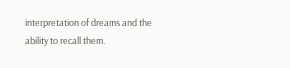interpretation of dreams and the ability to recall them.